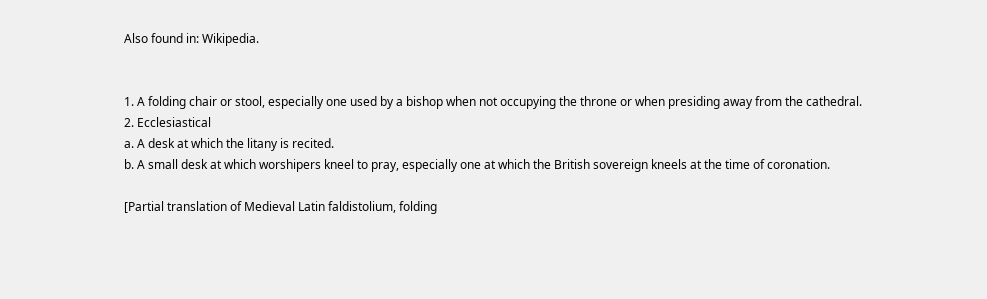Also found in: Wikipedia.


1. A folding chair or stool, especially one used by a bishop when not occupying the throne or when presiding away from the cathedral.
2. Ecclesiastical
a. A desk at which the litany is recited.
b. A small desk at which worshipers kneel to pray, especially one at which the British sovereign kneels at the time of coronation.

[Partial translation of Medieval Latin faldistolium, folding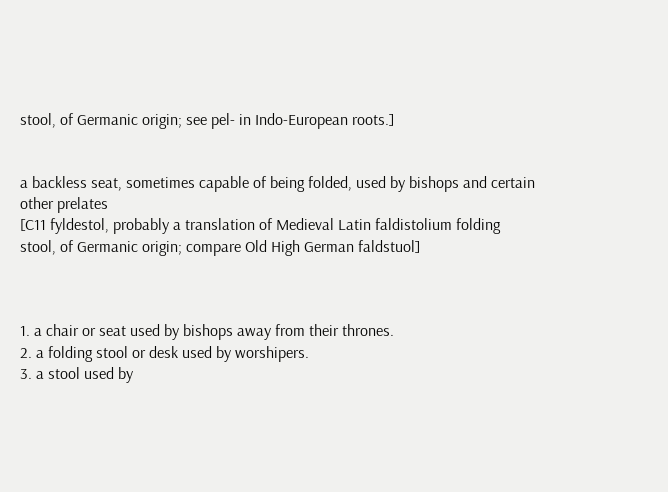stool, of Germanic origin; see pel- in Indo-European roots.]


a backless seat, sometimes capable of being folded, used by bishops and certain other prelates
[C11 fyldestol, probably a translation of Medieval Latin faldistolium folding stool, of Germanic origin; compare Old High German faldstuol]



1. a chair or seat used by bishops away from their thrones.
2. a folding stool or desk used by worshipers.
3. a stool used by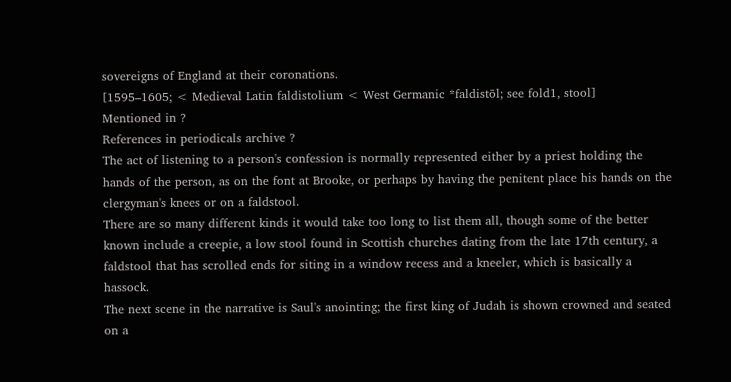sovereigns of England at their coronations.
[1595–1605; < Medieval Latin faldistolium < West Germanic *faldistōl; see fold1, stool]
Mentioned in ?
References in periodicals archive ?
The act of listening to a person's confession is normally represented either by a priest holding the hands of the person, as on the font at Brooke, or perhaps by having the penitent place his hands on the clergyman's knees or on a faldstool.
There are so many different kinds it would take too long to list them all, though some of the better known include a creepie, a low stool found in Scottish churches dating from the late 17th century, a faldstool that has scrolled ends for siting in a window recess and a kneeler, which is basically a hassock.
The next scene in the narrative is Saul's anointing; the first king of Judah is shown crowned and seated on a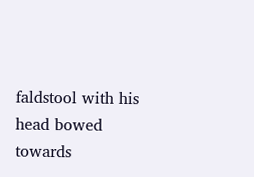faldstool with his head bowed towards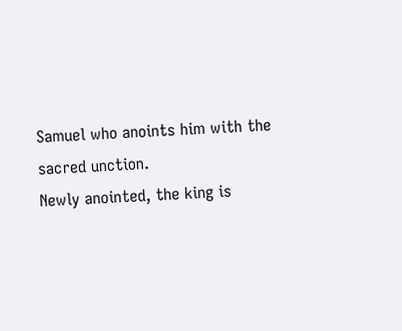Samuel who anoints him with the sacred unction.
Newly anointed, the king is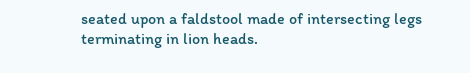seated upon a faldstool made of intersecting legs terminating in lion heads.